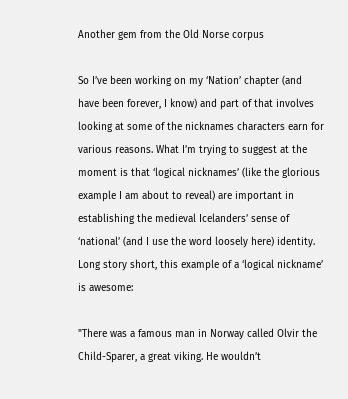Another gem from the Old Norse corpus

So I’ve been working on my ‘Nation’ chapter (and have been forever, I know) and part of that involves looking at some of the nicknames characters earn for various reasons. What I’m trying to suggest at the moment is that ‘logical nicknames’ (like the glorious example I am about to reveal) are important in establishing the medieval Icelanders’ sense of ‘national’ (and I use the word loosely here) identity.
Long story short, this example of a ‘logical nickname’ is awesome:

"There was a famous man in Norway called Olvir the Child-Sparer, a great viking. He wouldn’t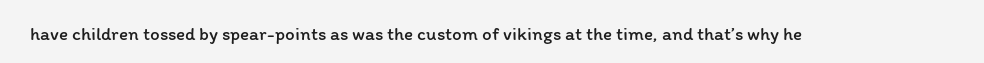have children tossed by spear-points as was the custom of vikings at the time, and that’s why he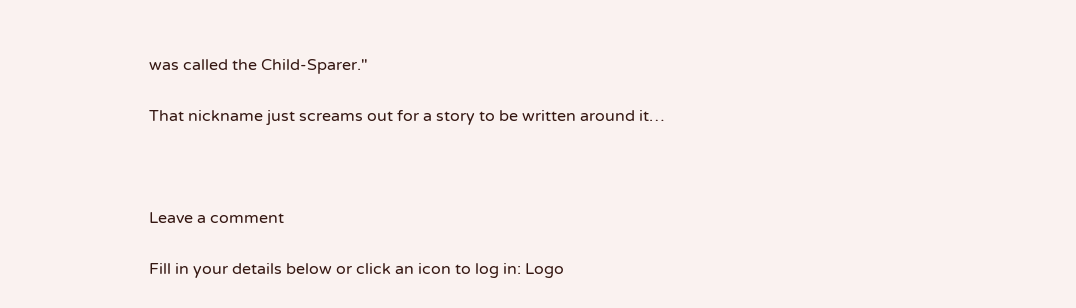was called the Child-Sparer."

That nickname just screams out for a story to be written around it…



Leave a comment

Fill in your details below or click an icon to log in: Logo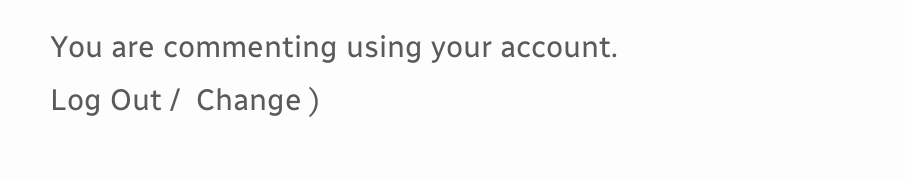You are commenting using your account. Log Out /  Change )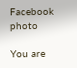Facebook photo

You are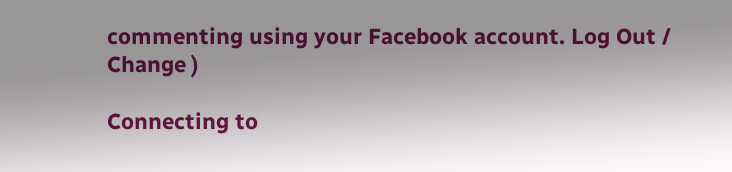commenting using your Facebook account. Log Out /  Change )

Connecting to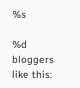%s

%d bloggers like this: